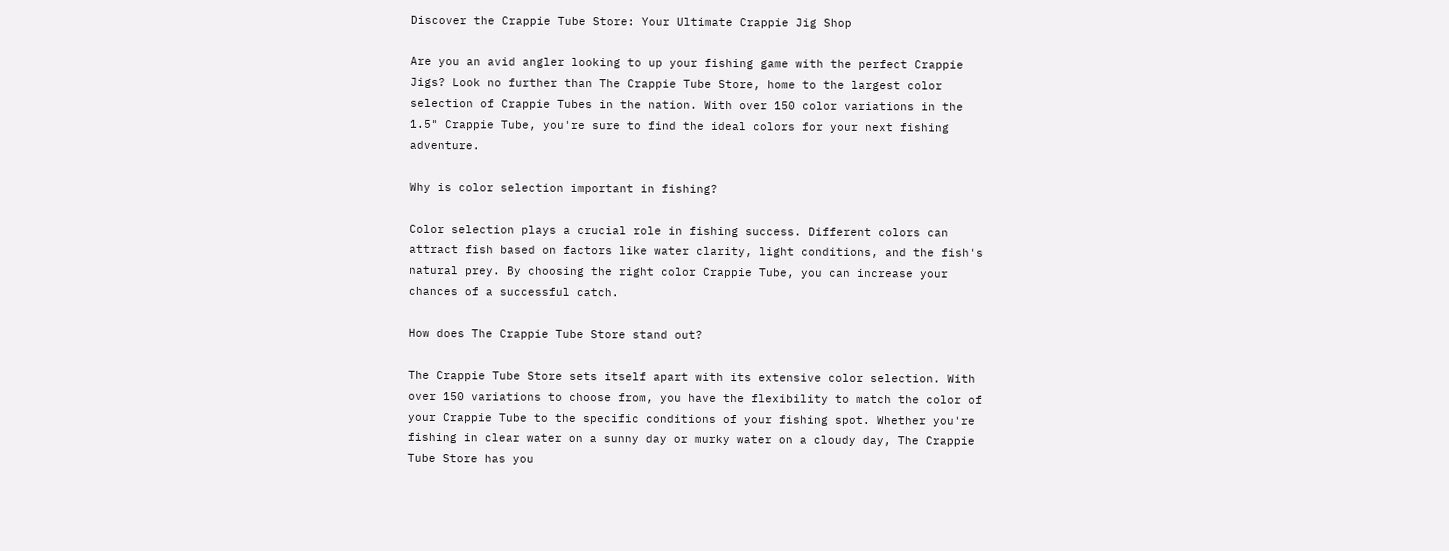Discover the Crappie Tube Store: Your Ultimate Crappie Jig Shop

Are you an avid angler looking to up your fishing game with the perfect Crappie Jigs? Look no further than The Crappie Tube Store, home to the largest color selection of Crappie Tubes in the nation. With over 150 color variations in the 1.5" Crappie Tube, you're sure to find the ideal colors for your next fishing adventure.

Why is color selection important in fishing?

Color selection plays a crucial role in fishing success. Different colors can attract fish based on factors like water clarity, light conditions, and the fish's natural prey. By choosing the right color Crappie Tube, you can increase your chances of a successful catch.

How does The Crappie Tube Store stand out?

The Crappie Tube Store sets itself apart with its extensive color selection. With over 150 variations to choose from, you have the flexibility to match the color of your Crappie Tube to the specific conditions of your fishing spot. Whether you're fishing in clear water on a sunny day or murky water on a cloudy day, The Crappie Tube Store has you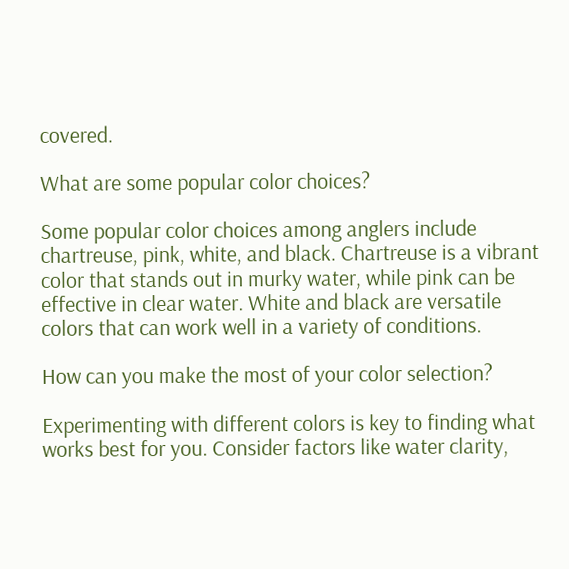covered.

What are some popular color choices?

Some popular color choices among anglers include chartreuse, pink, white, and black. Chartreuse is a vibrant color that stands out in murky water, while pink can be effective in clear water. White and black are versatile colors that can work well in a variety of conditions.

How can you make the most of your color selection?

Experimenting with different colors is key to finding what works best for you. Consider factors like water clarity,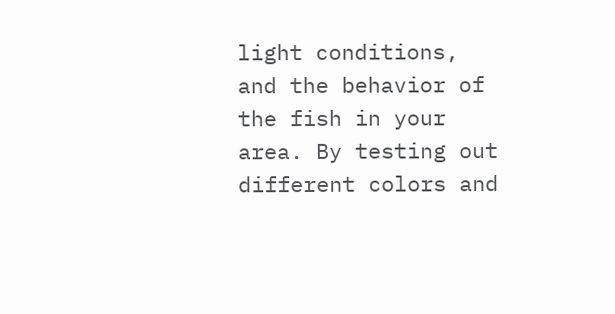light conditions, and the behavior of the fish in your area. By testing out different colors and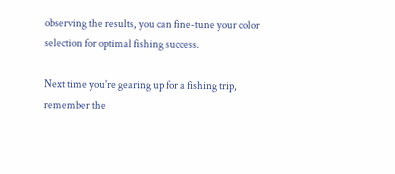observing the results, you can fine-tune your color selection for optimal fishing success.

Next time you're gearing up for a fishing trip, remember the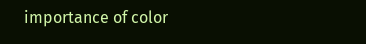importance of color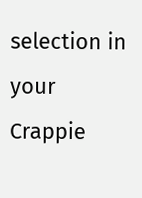selection in your Crappie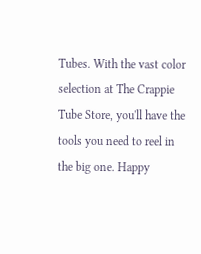Tubes. With the vast color selection at The Crappie Tube Store, you'll have the tools you need to reel in the big one. Happy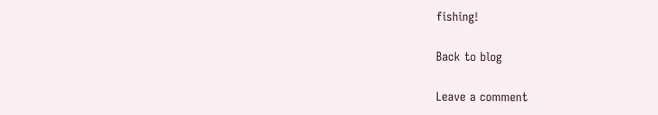fishing!

Back to blog

Leave a comment